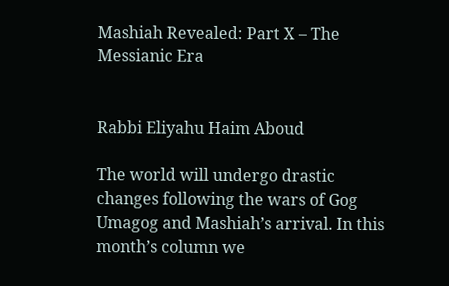Mashiah Revealed: Part X – The Messianic Era


Rabbi Eliyahu Haim Aboud

The world will undergo drastic changes following the wars of Gog Umagog and Mashiah’s arrival. In this month’s column we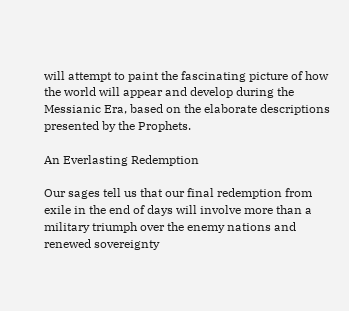will attempt to paint the fascinating picture of how the world will appear and develop during the Messianic Era, based on the elaborate descriptions presented by the Prophets.

An Everlasting Redemption

Our sages tell us that our final redemption from exile in the end of days will involve more than a military triumph over the enemy nations and renewed sovereignty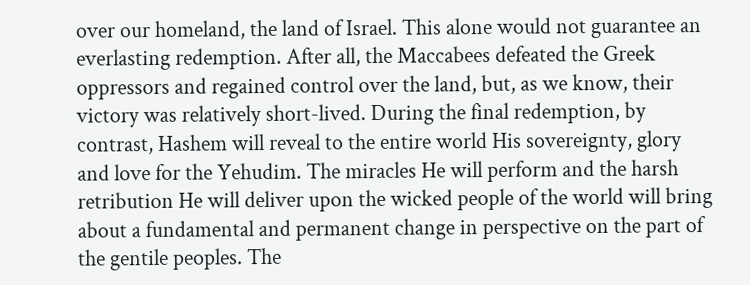over our homeland, the land of Israel. This alone would not guarantee an everlasting redemption. After all, the Maccabees defeated the Greek oppressors and regained control over the land, but, as we know, their victory was relatively short-lived. During the final redemption, by contrast, Hashem will reveal to the entire world His sovereignty, glory and love for the Yehudim. The miracles He will perform and the harsh retribution He will deliver upon the wicked people of the world will bring about a fundamental and permanent change in perspective on the part of the gentile peoples. The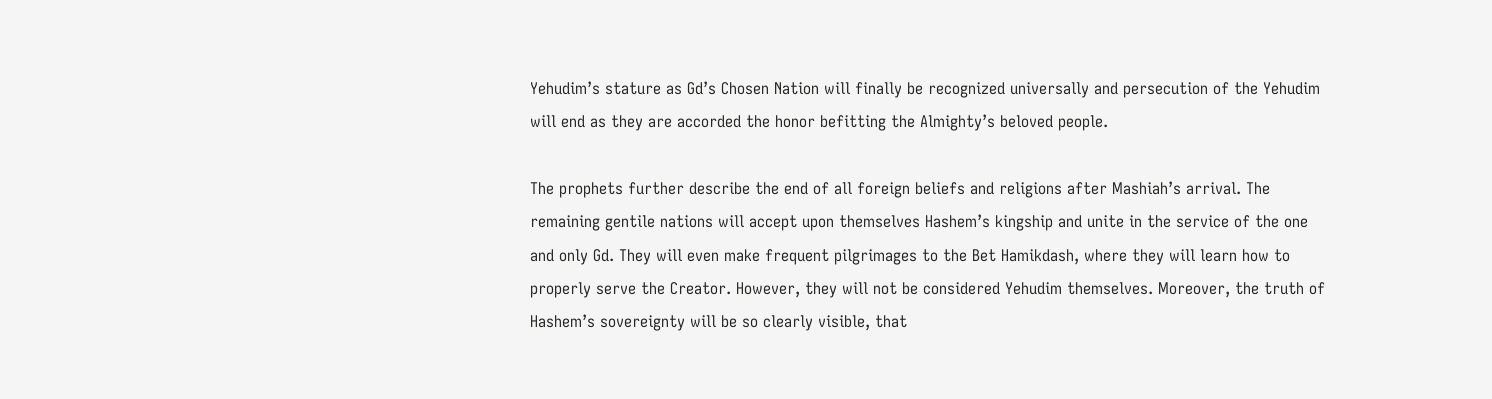Yehudim’s stature as Gd’s Chosen Nation will finally be recognized universally and persecution of the Yehudim will end as they are accorded the honor befitting the Almighty’s beloved people.

The prophets further describe the end of all foreign beliefs and religions after Mashiah’s arrival. The remaining gentile nations will accept upon themselves Hashem’s kingship and unite in the service of the one and only Gd. They will even make frequent pilgrimages to the Bet Hamikdash, where they will learn how to properly serve the Creator. However, they will not be considered Yehudim themselves. Moreover, the truth of Hashem’s sovereignty will be so clearly visible, that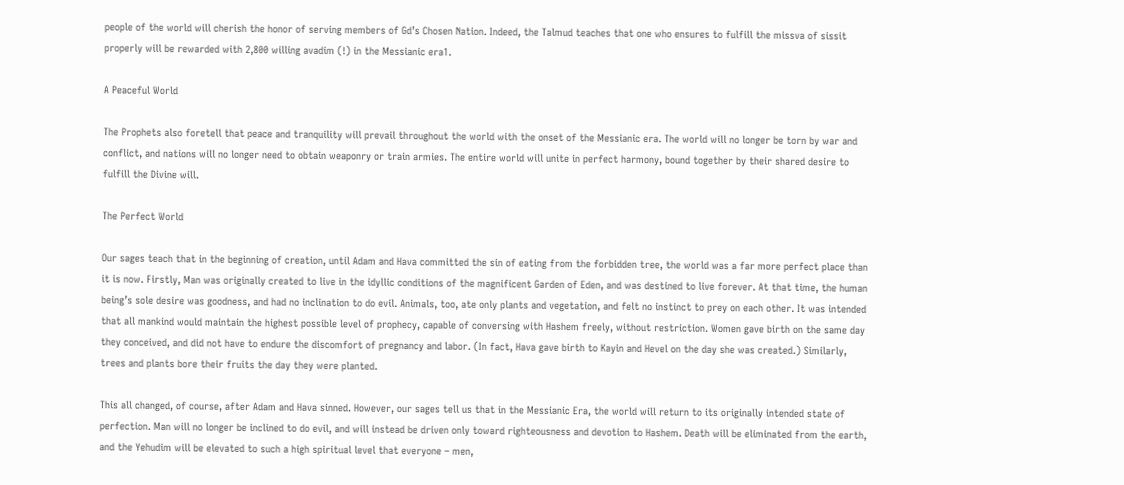people of the world will cherish the honor of serving members of Gd’s Chosen Nation. Indeed, the Talmud teaches that one who ensures to fulfill the missva of sissit properly will be rewarded with 2,800 willing avadim (!) in the Messianic era1.

A Peaceful World

The Prophets also foretell that peace and tranquility will prevail throughout the world with the onset of the Messianic era. The world will no longer be torn by war and conflict, and nations will no longer need to obtain weaponry or train armies. The entire world will unite in perfect harmony, bound together by their shared desire to fulfill the Divine will.

The Perfect World

Our sages teach that in the beginning of creation, until Adam and Hava committed the sin of eating from the forbidden tree, the world was a far more perfect place than it is now. Firstly, Man was originally created to live in the idyllic conditions of the magnificent Garden of Eden, and was destined to live forever. At that time, the human being’s sole desire was goodness, and had no inclination to do evil. Animals, too, ate only plants and vegetation, and felt no instinct to prey on each other. It was intended that all mankind would maintain the highest possible level of prophecy, capable of conversing with Hashem freely, without restriction. Women gave birth on the same day they conceived, and did not have to endure the discomfort of pregnancy and labor. (In fact, Hava gave birth to Kayin and Hevel on the day she was created.) Similarly, trees and plants bore their fruits the day they were planted.

This all changed, of course, after Adam and Hava sinned. However, our sages tell us that in the Messianic Era, the world will return to its originally intended state of perfection. Man will no longer be inclined to do evil, and will instead be driven only toward righteousness and devotion to Hashem. Death will be eliminated from the earth, and the Yehudim will be elevated to such a high spiritual level that everyone – men,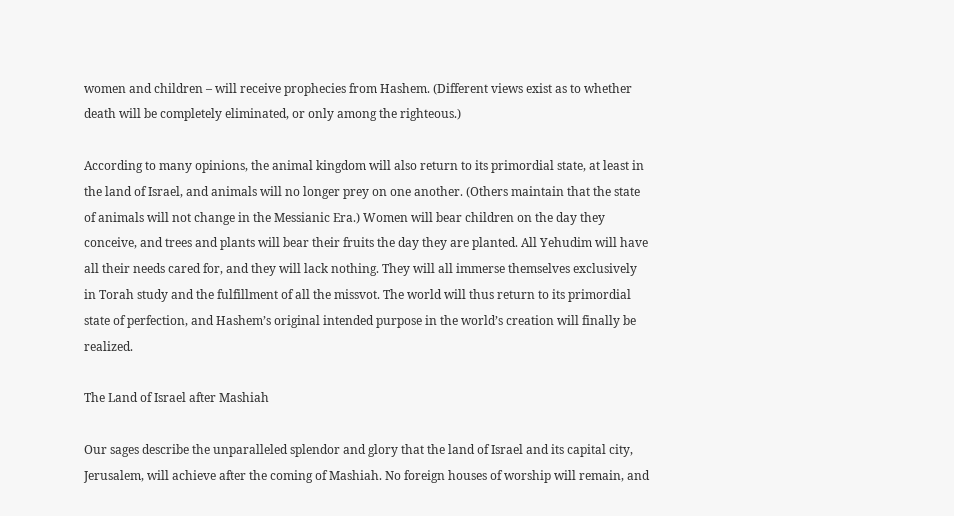women and children – will receive prophecies from Hashem. (Different views exist as to whether death will be completely eliminated, or only among the righteous.)

According to many opinions, the animal kingdom will also return to its primordial state, at least in the land of Israel, and animals will no longer prey on one another. (Others maintain that the state of animals will not change in the Messianic Era.) Women will bear children on the day they conceive, and trees and plants will bear their fruits the day they are planted. All Yehudim will have all their needs cared for, and they will lack nothing. They will all immerse themselves exclusively in Torah study and the fulfillment of all the missvot. The world will thus return to its primordial state of perfection, and Hashem’s original intended purpose in the world’s creation will finally be realized.

The Land of Israel after Mashiah

Our sages describe the unparalleled splendor and glory that the land of Israel and its capital city, Jerusalem, will achieve after the coming of Mashiah. No foreign houses of worship will remain, and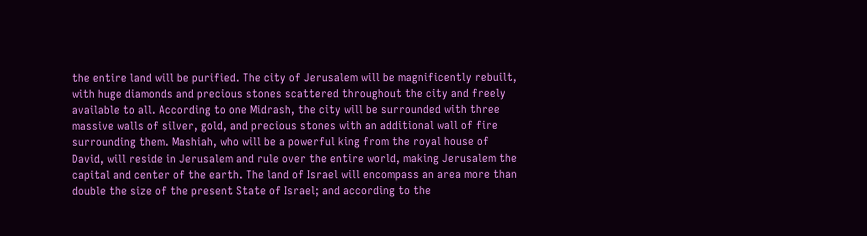the entire land will be purified. The city of Jerusalem will be magnificently rebuilt, with huge diamonds and precious stones scattered throughout the city and freely available to all. According to one Midrash, the city will be surrounded with three massive walls of silver, gold, and precious stones with an additional wall of fire surrounding them. Mashiah, who will be a powerful king from the royal house of David, will reside in Jerusalem and rule over the entire world, making Jerusalem the capital and center of the earth. The land of Israel will encompass an area more than double the size of the present State of Israel; and according to the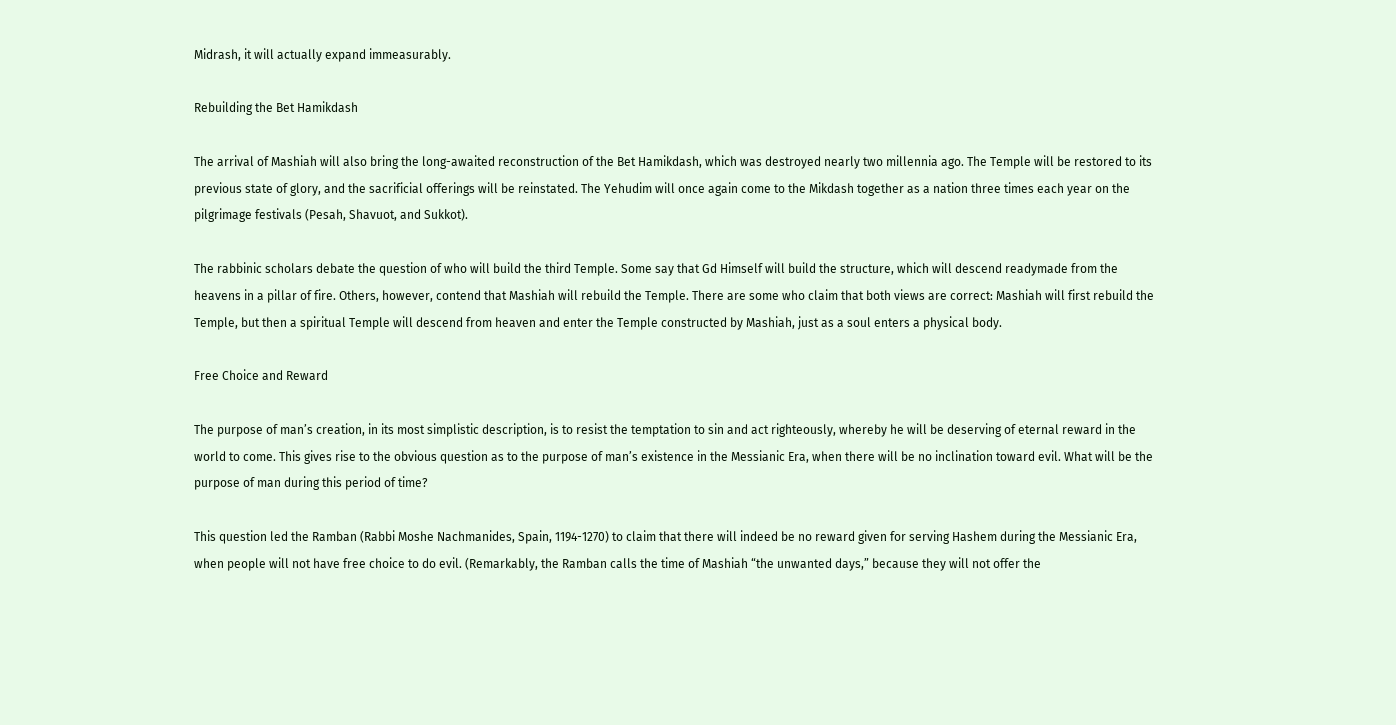Midrash, it will actually expand immeasurably.

Rebuilding the Bet Hamikdash

The arrival of Mashiah will also bring the long-awaited reconstruction of the Bet Hamikdash, which was destroyed nearly two millennia ago. The Temple will be restored to its previous state of glory, and the sacrificial offerings will be reinstated. The Yehudim will once again come to the Mikdash together as a nation three times each year on the pilgrimage festivals (Pesah, Shavuot, and Sukkot).

The rabbinic scholars debate the question of who will build the third Temple. Some say that Gd Himself will build the structure, which will descend readymade from the heavens in a pillar of fire. Others, however, contend that Mashiah will rebuild the Temple. There are some who claim that both views are correct: Mashiah will first rebuild the Temple, but then a spiritual Temple will descend from heaven and enter the Temple constructed by Mashiah, just as a soul enters a physical body.

Free Choice and Reward

The purpose of man’s creation, in its most simplistic description, is to resist the temptation to sin and act righteously, whereby he will be deserving of eternal reward in the world to come. This gives rise to the obvious question as to the purpose of man’s existence in the Messianic Era, when there will be no inclination toward evil. What will be the purpose of man during this period of time?

This question led the Ramban (Rabbi Moshe Nachmanides, Spain, 1194-1270) to claim that there will indeed be no reward given for serving Hashem during the Messianic Era, when people will not have free choice to do evil. (Remarkably, the Ramban calls the time of Mashiah “the unwanted days,” because they will not offer the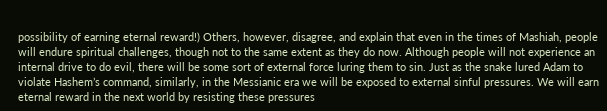possibility of earning eternal reward!) Others, however, disagree, and explain that even in the times of Mashiah, people will endure spiritual challenges, though not to the same extent as they do now. Although people will not experience an internal drive to do evil, there will be some sort of external force luring them to sin. Just as the snake lured Adam to violate Hashem’s command, similarly, in the Messianic era we will be exposed to external sinful pressures. We will earn eternal reward in the next world by resisting these pressures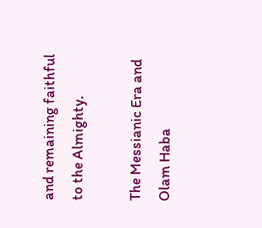and remaining faithful to the Almighty.

The Messianic Era and Olam Haba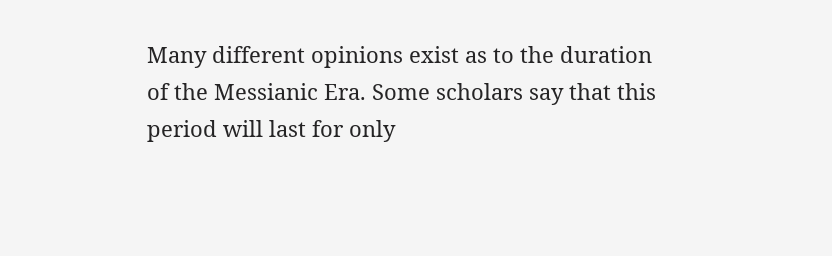Many different opinions exist as to the duration of the Messianic Era. Some scholars say that this period will last for only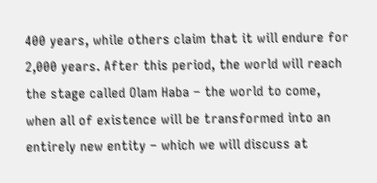400 years, while others claim that it will endure for 2,000 years. After this period, the world will reach the stage called Olam Haba – the world to come, when all of existence will be transformed into an entirely new entity – which we will discuss at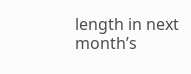length in next month’s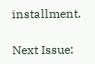installment.

Next Issue: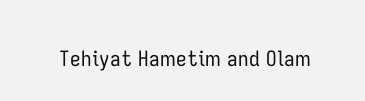Tehiyat Hametim and Olam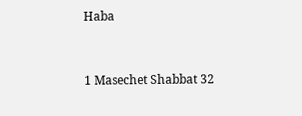Haba


1 Masechet Shabbat 32